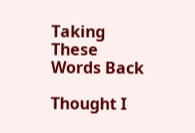Taking These Words Back

Thought I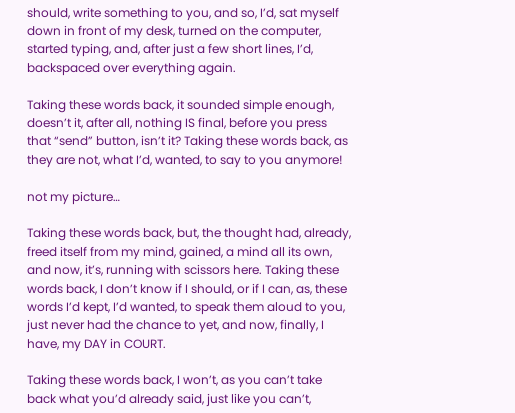should, write something to you, and so, I’d, sat myself down in front of my desk, turned on the computer, started typing, and, after just a few short lines, I’d, backspaced over everything again.

Taking these words back, it sounded simple enough, doesn’t it, after all, nothing IS final, before you press that “send” button, isn’t it? Taking these words back, as they are not, what I’d, wanted, to say to you anymore!

not my picture…

Taking these words back, but, the thought had, already, freed itself from my mind, gained, a mind all its own, and now, it’s, running with scissors here. Taking these words back, I don’t know if I should, or if I can, as, these words I’d kept, I’d wanted, to speak them aloud to you, just never had the chance to yet, and now, finally, I have, my DAY in COURT.

Taking these words back, I won’t, as you can’t take back what you’d already said, just like you can’t,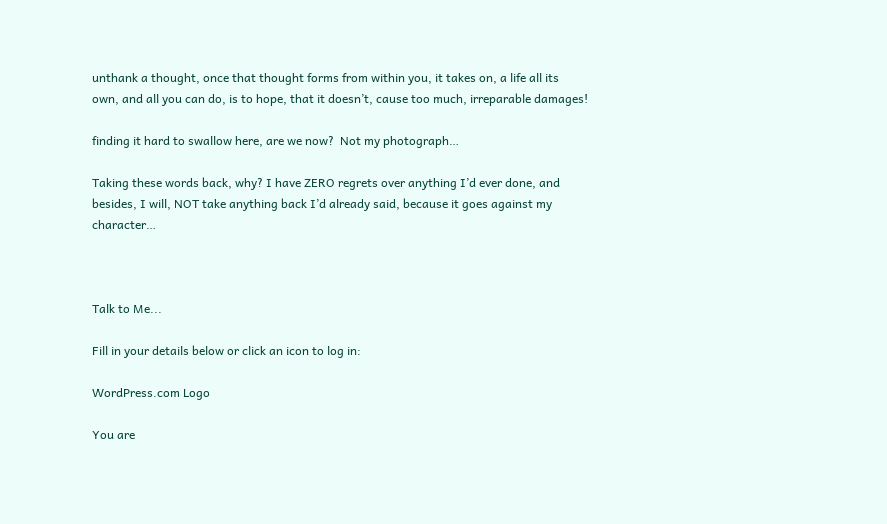unthank a thought, once that thought forms from within you, it takes on, a life all its own, and all you can do, is to hope, that it doesn’t, cause too much, irreparable damages!

finding it hard to swallow here, are we now?  Not my photograph…

Taking these words back, why? I have ZERO regrets over anything I’d ever done, and besides, I will, NOT take anything back I’d already said, because it goes against my character…



Talk to Me...

Fill in your details below or click an icon to log in:

WordPress.com Logo

You are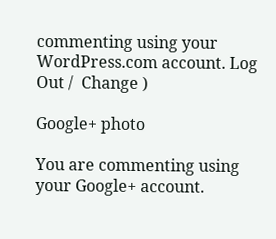commenting using your WordPress.com account. Log Out /  Change )

Google+ photo

You are commenting using your Google+ account.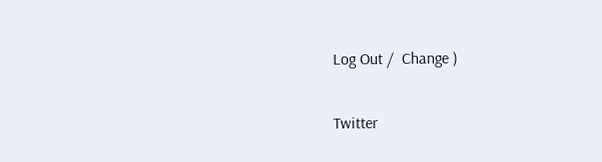Log Out /  Change )

Twitter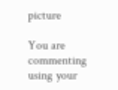picture

You are commenting using your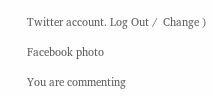Twitter account. Log Out /  Change )

Facebook photo

You are commenting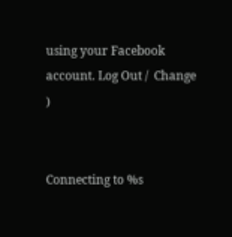using your Facebook account. Log Out /  Change )


Connecting to %s